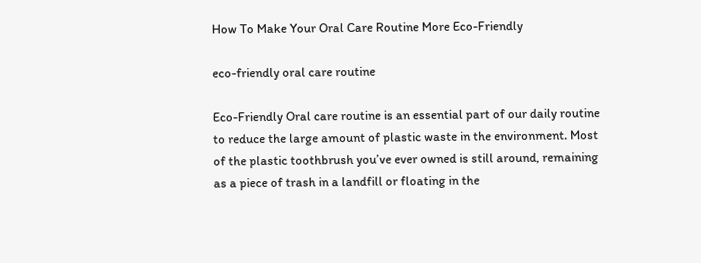How To Make Your Oral Care Routine More Eco-Friendly

eco-friendly oral care routine

Eco-Friendly Oral care routine is an essential part of our daily routine to reduce the large amount of plastic waste in the environment. Most of the plastic toothbrush you’ve ever owned is still around, remaining as a piece of trash in a landfill or floating in the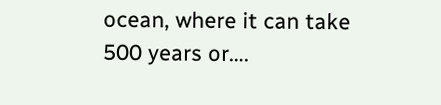ocean, where it can take 500 years or….